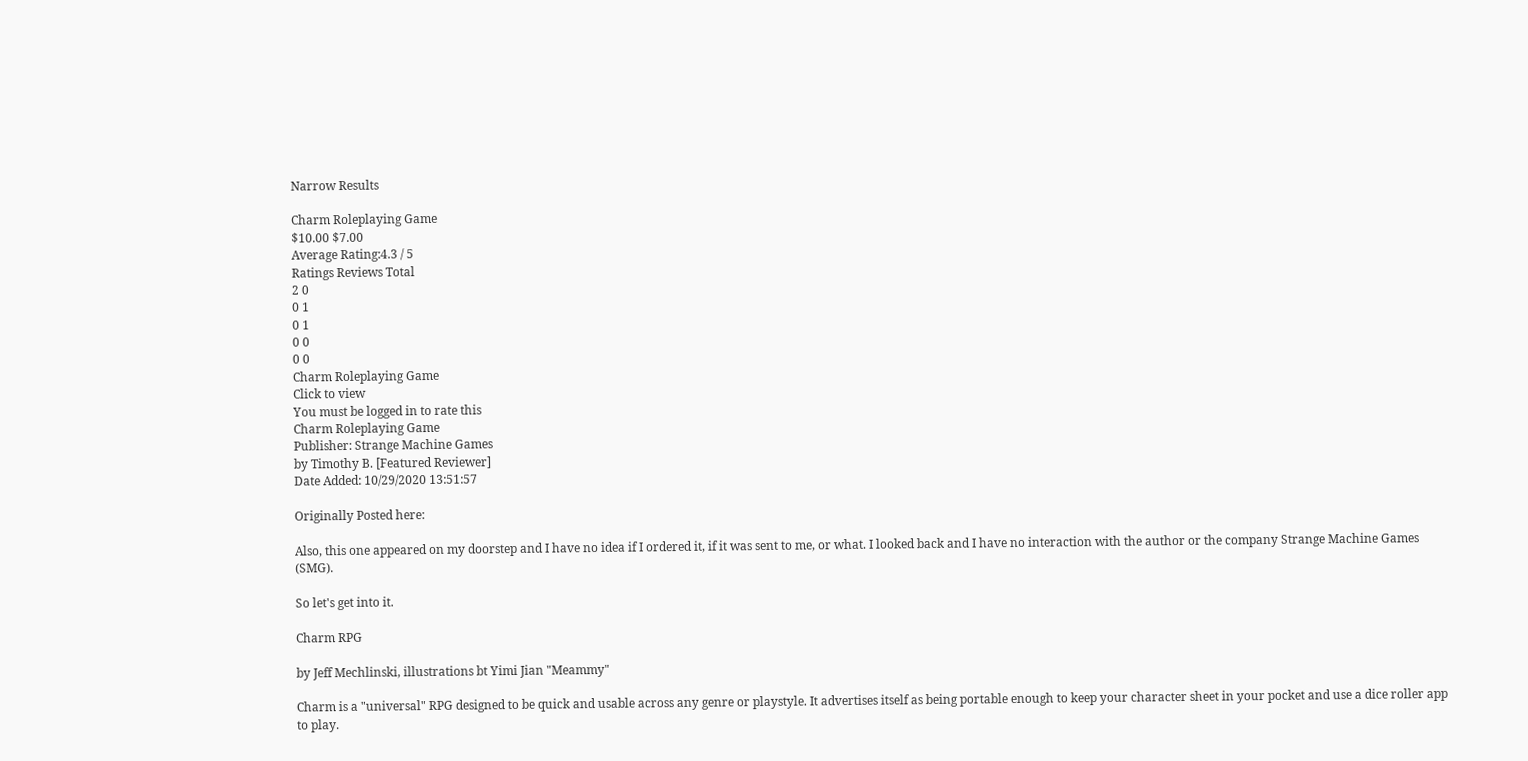Narrow Results

Charm Roleplaying Game
$10.00 $7.00
Average Rating:4.3 / 5
Ratings Reviews Total
2 0
0 1
0 1
0 0
0 0
Charm Roleplaying Game
Click to view
You must be logged in to rate this
Charm Roleplaying Game
Publisher: Strange Machine Games
by Timothy B. [Featured Reviewer]
Date Added: 10/29/2020 13:51:57

Originally Posted here:

Also, this one appeared on my doorstep and I have no idea if I ordered it, if it was sent to me, or what. I looked back and I have no interaction with the author or the company Strange Machine Games (SMG).

So let's get into it.

Charm RPG

by Jeff Mechlinski, illustrations bt Yimi Jian "Meammy"

Charm is a "universal" RPG designed to be quick and usable across any genre or playstyle. It advertises itself as being portable enough to keep your character sheet in your pocket and use a dice roller app to play.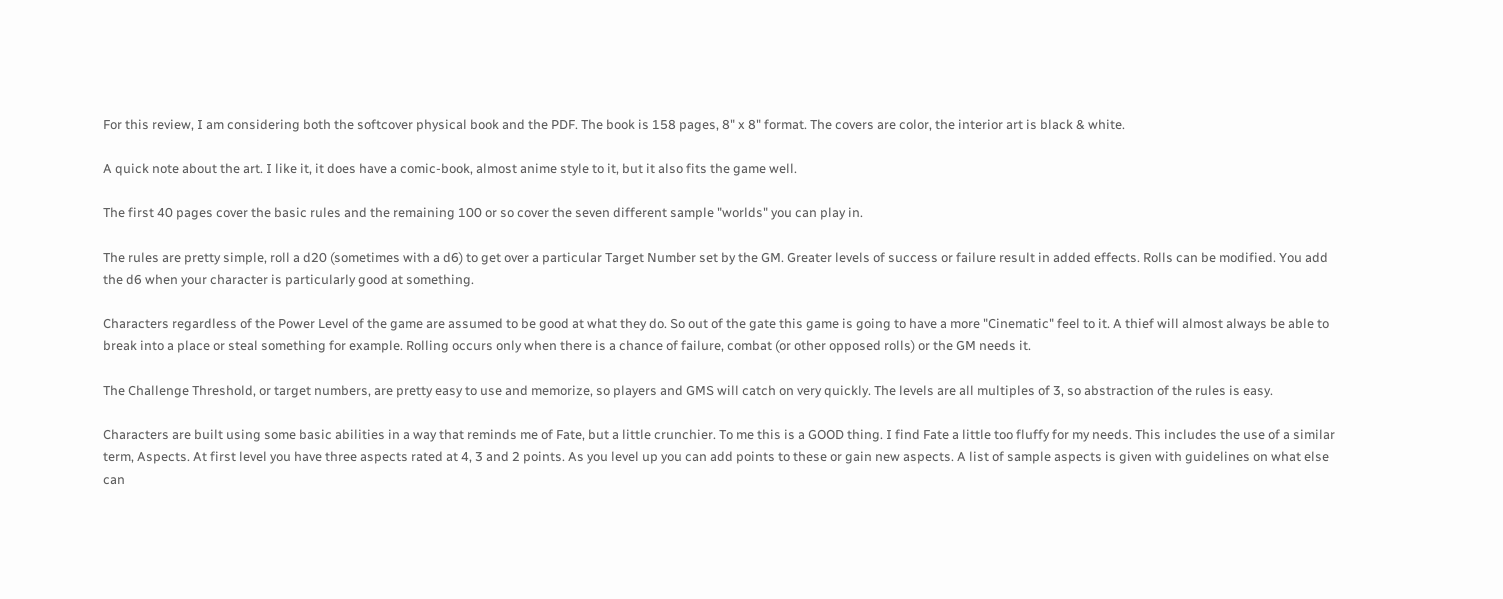For this review, I am considering both the softcover physical book and the PDF. The book is 158 pages, 8" x 8" format. The covers are color, the interior art is black & white.

A quick note about the art. I like it, it does have a comic-book, almost anime style to it, but it also fits the game well.

The first 40 pages cover the basic rules and the remaining 100 or so cover the seven different sample "worlds" you can play in.

The rules are pretty simple, roll a d20 (sometimes with a d6) to get over a particular Target Number set by the GM. Greater levels of success or failure result in added effects. Rolls can be modified. You add the d6 when your character is particularly good at something.

Characters regardless of the Power Level of the game are assumed to be good at what they do. So out of the gate this game is going to have a more "Cinematic" feel to it. A thief will almost always be able to break into a place or steal something for example. Rolling occurs only when there is a chance of failure, combat (or other opposed rolls) or the GM needs it.

The Challenge Threshold, or target numbers, are pretty easy to use and memorize, so players and GMS will catch on very quickly. The levels are all multiples of 3, so abstraction of the rules is easy.

Characters are built using some basic abilities in a way that reminds me of Fate, but a little crunchier. To me this is a GOOD thing. I find Fate a little too fluffy for my needs. This includes the use of a similar term, Aspects. At first level you have three aspects rated at 4, 3 and 2 points. As you level up you can add points to these or gain new aspects. A list of sample aspects is given with guidelines on what else can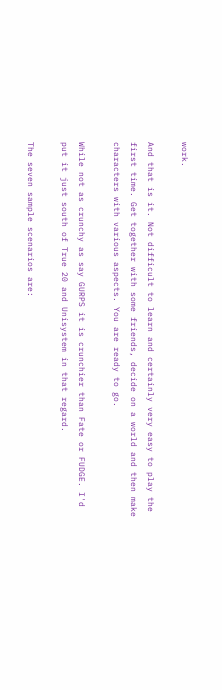work.

And that is it. Not difficult to learn and certainly very easy to play the first time. Get together with some friends, decide on a world and then make characters with various aspects. You are ready to go.

While not as crunchy as say GURPS it is crunchier than Fate or FUDGE. I'd put it just south of True 20 and Unisystem in that regard.

The seven sample scenarios are: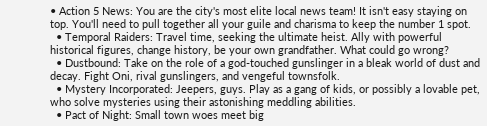• Action 5 News: You are the city's most elite local news team! It isn't easy staying on top. You'll need to pull together all your guile and charisma to keep the number 1 spot.
  • Temporal Raiders: Travel time, seeking the ultimate heist. Ally with powerful historical figures, change history, be your own grandfather. What could go wrong?
  • Dustbound: Take on the role of a god-touched gunslinger in a bleak world of dust and decay. Fight Oni, rival gunslingers, and vengeful townsfolk.
  • Mystery Incorporated: Jeepers, guys. Play as a gang of kids, or possibly a lovable pet, who solve mysteries using their astonishing meddling abilities.
  • Pact of Night: Small town woes meet big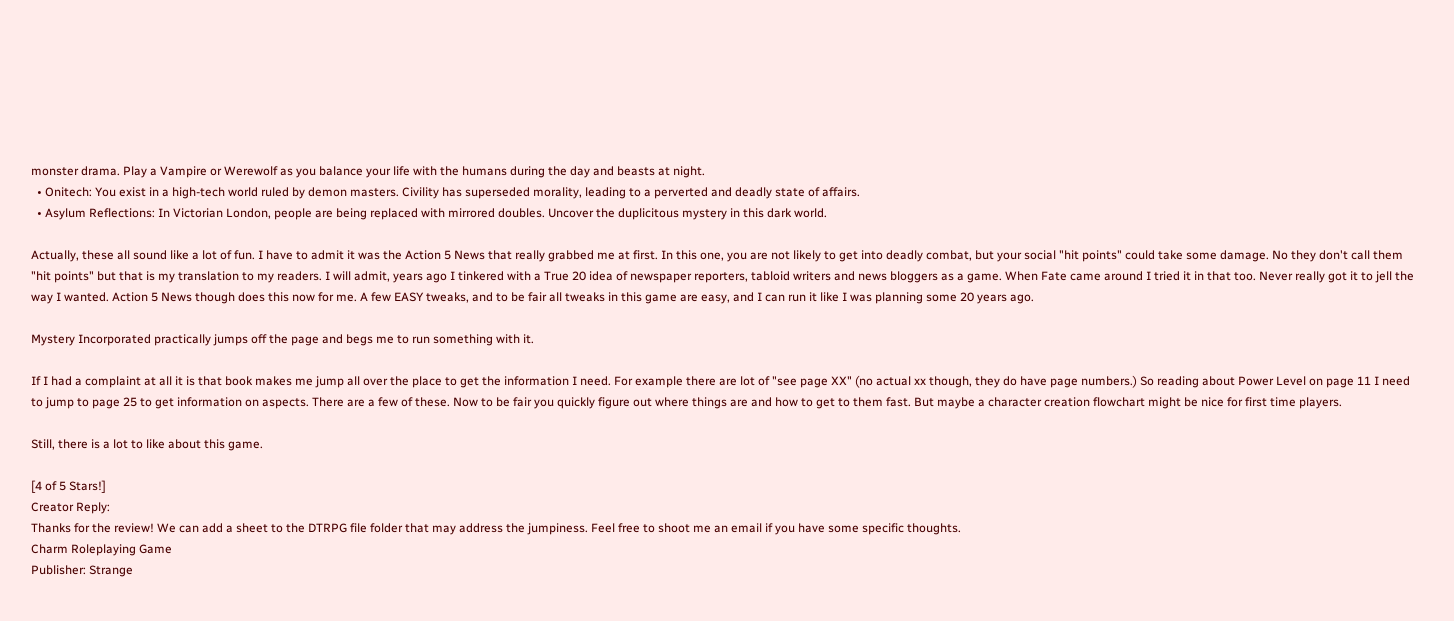monster drama. Play a Vampire or Werewolf as you balance your life with the humans during the day and beasts at night.
  • Onitech: You exist in a high-tech world ruled by demon masters. Civility has superseded morality, leading to a perverted and deadly state of affairs.
  • Asylum Reflections: In Victorian London, people are being replaced with mirrored doubles. Uncover the duplicitous mystery in this dark world.

Actually, these all sound like a lot of fun. I have to admit it was the Action 5 News that really grabbed me at first. In this one, you are not likely to get into deadly combat, but your social "hit points" could take some damage. No they don't call them "hit points" but that is my translation to my readers. I will admit, years ago I tinkered with a True 20 idea of newspaper reporters, tabloid writers and news bloggers as a game. When Fate came around I tried it in that too. Never really got it to jell the way I wanted. Action 5 News though does this now for me. A few EASY tweaks, and to be fair all tweaks in this game are easy, and I can run it like I was planning some 20 years ago.

Mystery Incorporated practically jumps off the page and begs me to run something with it.

If I had a complaint at all it is that book makes me jump all over the place to get the information I need. For example there are lot of "see page XX" (no actual xx though, they do have page numbers.) So reading about Power Level on page 11 I need to jump to page 25 to get information on aspects. There are a few of these. Now to be fair you quickly figure out where things are and how to get to them fast. But maybe a character creation flowchart might be nice for first time players.

Still, there is a lot to like about this game.

[4 of 5 Stars!]
Creator Reply:
Thanks for the review! We can add a sheet to the DTRPG file folder that may address the jumpiness. Feel free to shoot me an email if you have some specific thoughts.
Charm Roleplaying Game
Publisher: Strange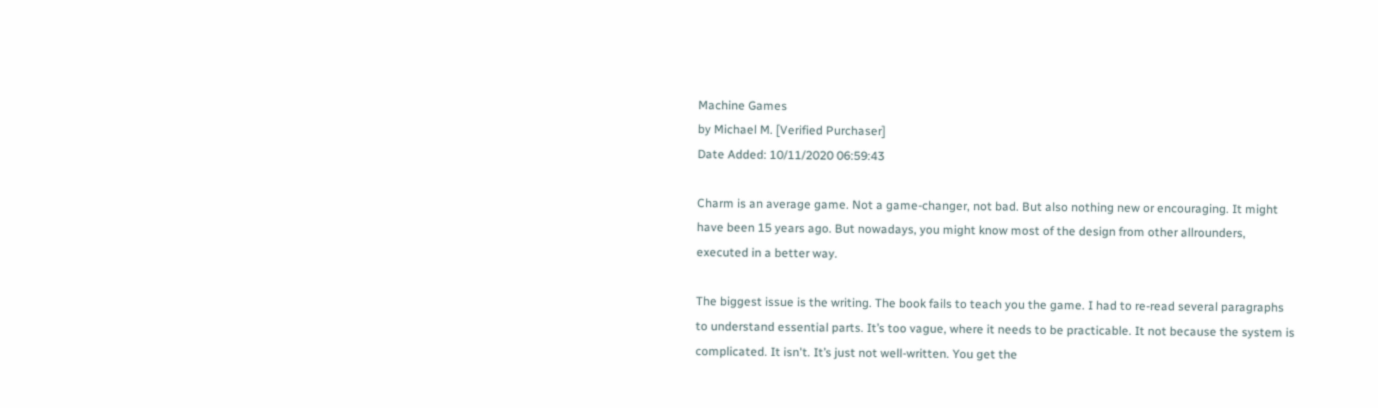Machine Games
by Michael M. [Verified Purchaser]
Date Added: 10/11/2020 06:59:43

Charm is an average game. Not a game-changer, not bad. But also nothing new or encouraging. It might have been 15 years ago. But nowadays, you might know most of the design from other allrounders, executed in a better way.

The biggest issue is the writing. The book fails to teach you the game. I had to re-read several paragraphs to understand essential parts. It’s too vague, where it needs to be practicable. It not because the system is complicated. It isn't. It’s just not well-written. You get the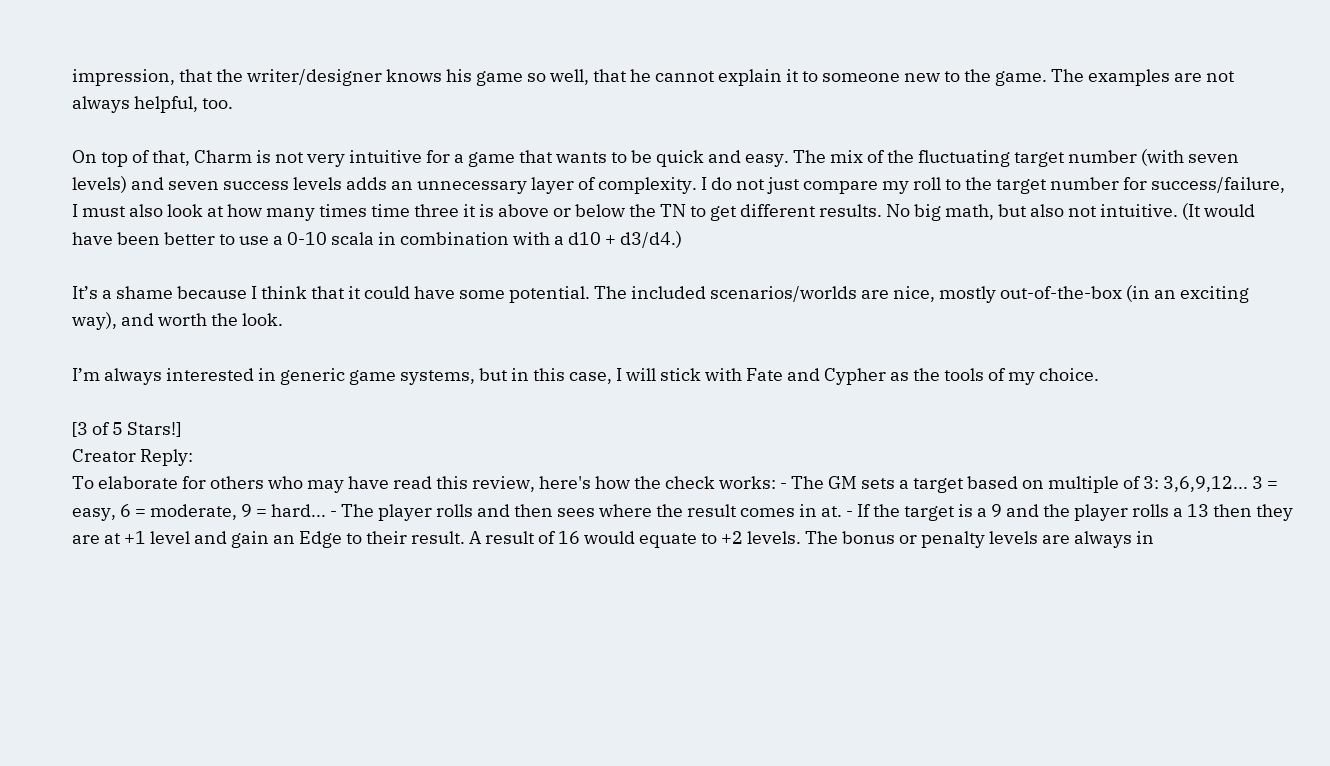impression, that the writer/designer knows his game so well, that he cannot explain it to someone new to the game. The examples are not always helpful, too.

On top of that, Charm is not very intuitive for a game that wants to be quick and easy. The mix of the fluctuating target number (with seven levels) and seven success levels adds an unnecessary layer of complexity. I do not just compare my roll to the target number for success/failure, I must also look at how many times time three it is above or below the TN to get different results. No big math, but also not intuitive. (It would have been better to use a 0-10 scala in combination with a d10 + d3/d4.)

It’s a shame because I think that it could have some potential. The included scenarios/worlds are nice, mostly out-of-the-box (in an exciting way), and worth the look.

I’m always interested in generic game systems, but in this case, I will stick with Fate and Cypher as the tools of my choice.

[3 of 5 Stars!]
Creator Reply:
To elaborate for others who may have read this review, here's how the check works: - The GM sets a target based on multiple of 3: 3,6,9,12... 3 = easy, 6 = moderate, 9 = hard... - The player rolls and then sees where the result comes in at. - If the target is a 9 and the player rolls a 13 then they are at +1 level and gain an Edge to their result. A result of 16 would equate to +2 levels. The bonus or penalty levels are always in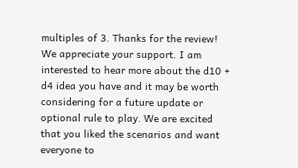multiples of 3. Thanks for the review! We appreciate your support. I am interested to hear more about the d10 + d4 idea you have and it may be worth considering for a future update or optional rule to play. We are excited that you liked the scenarios and want everyone to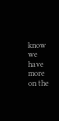know we have more on the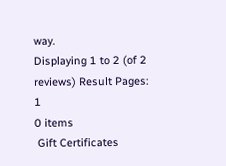way.
Displaying 1 to 2 (of 2 reviews) Result Pages:  1
0 items
 Gift Certificates